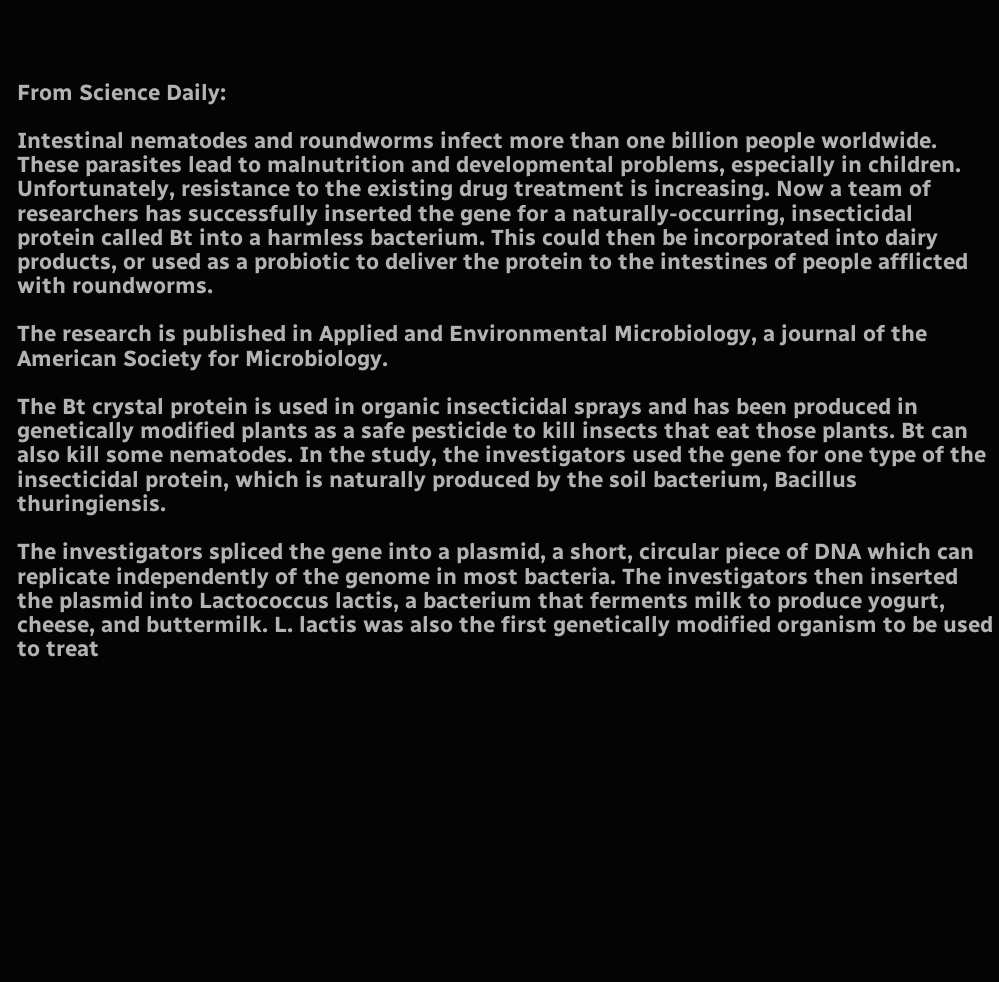From Science Daily:

Intestinal nematodes and roundworms infect more than one billion people worldwide. These parasites lead to malnutrition and developmental problems, especially in children. Unfortunately, resistance to the existing drug treatment is increasing. Now a team of researchers has successfully inserted the gene for a naturally-occurring, insecticidal protein called Bt into a harmless bacterium. This could then be incorporated into dairy products, or used as a probiotic to deliver the protein to the intestines of people afflicted with roundworms.

The research is published in Applied and Environmental Microbiology, a journal of the American Society for Microbiology.

The Bt crystal protein is used in organic insecticidal sprays and has been produced in genetically modified plants as a safe pesticide to kill insects that eat those plants. Bt can also kill some nematodes. In the study, the investigators used the gene for one type of the insecticidal protein, which is naturally produced by the soil bacterium, Bacillus thuringiensis.

The investigators spliced the gene into a plasmid, a short, circular piece of DNA which can replicate independently of the genome in most bacteria. The investigators then inserted the plasmid into Lactococcus lactis, a bacterium that ferments milk to produce yogurt, cheese, and buttermilk. L. lactis was also the first genetically modified organism to be used to treat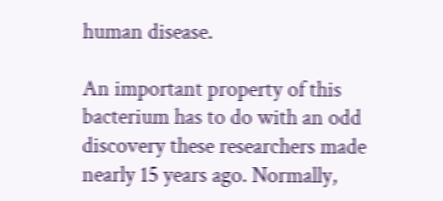human disease.

An important property of this bacterium has to do with an odd discovery these researchers made nearly 15 years ago. Normally,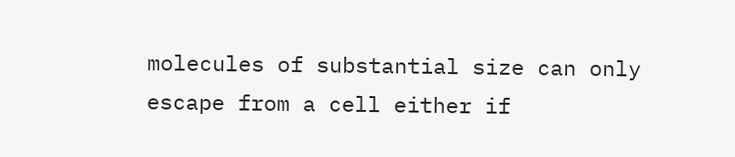molecules of substantial size can only escape from a cell either if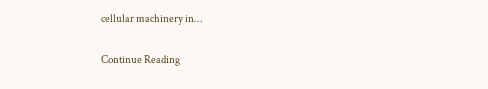cellular machinery in…

Continue Reading